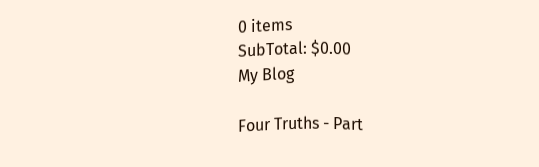0 items
SubTotal: $0.00
My Blog

Four Truths - Part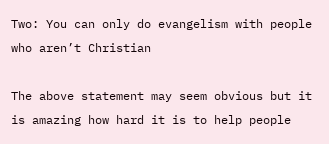Two: You can only do evangelism with people who aren’t Christian

The above statement may seem obvious but it is amazing how hard it is to help people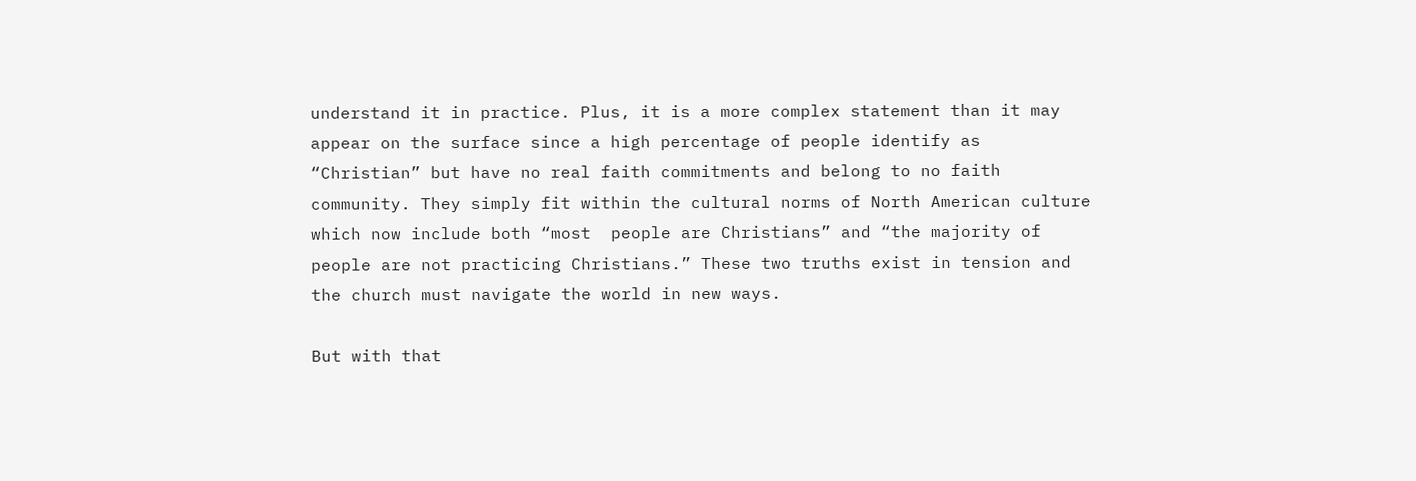understand it in practice. Plus, it is a more complex statement than it may appear on the surface since a high percentage of people identify as “Christian” but have no real faith commitments and belong to no faith community. They simply fit within the cultural norms of North American culture which now include both “most  people are Christians” and “the majority of people are not practicing Christians.” These two truths exist in tension and the church must navigate the world in new ways.

But with that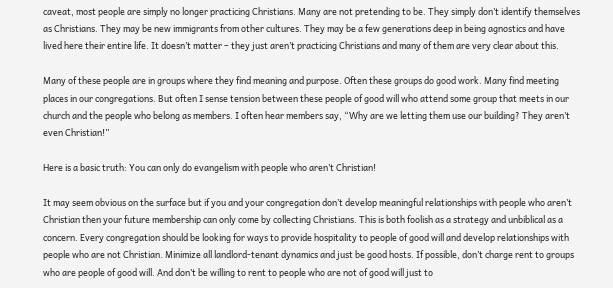caveat, most people are simply no longer practicing Christians. Many are not pretending to be. They simply don’t identify themselves as Christians. They may be new immigrants from other cultures. They may be a few generations deep in being agnostics and have lived here their entire life. It doesn’t matter – they just aren’t practicing Christians and many of them are very clear about this.

Many of these people are in groups where they find meaning and purpose. Often these groups do good work. Many find meeting places in our congregations. But often I sense tension between these people of good will who attend some group that meets in our church and the people who belong as members. I often hear members say, “Why are we letting them use our building? They aren’t even Christian!”

Here is a basic truth: You can only do evangelism with people who aren’t Christian!

It may seem obvious on the surface but if you and your congregation don’t develop meaningful relationships with people who aren’t Christian then your future membership can only come by collecting Christians. This is both foolish as a strategy and unbiblical as a concern. Every congregation should be looking for ways to provide hospitality to people of good will and develop relationships with people who are not Christian. Minimize all landlord-tenant dynamics and just be good hosts. If possible, don’t charge rent to groups who are people of good will. And don’t be willing to rent to people who are not of good will just to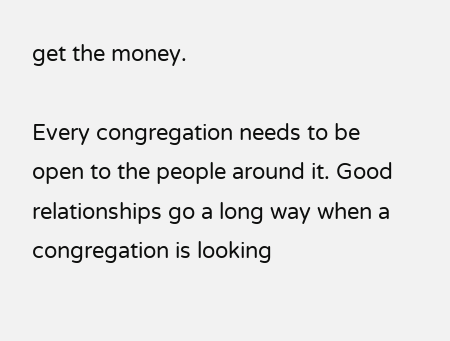get the money.

Every congregation needs to be open to the people around it. Good relationships go a long way when a congregation is looking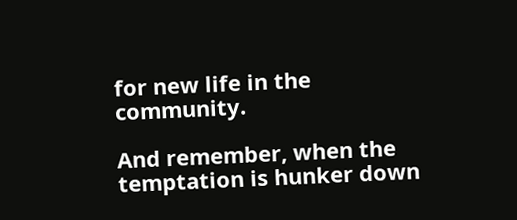for new life in the community.

And remember, when the temptation is hunker down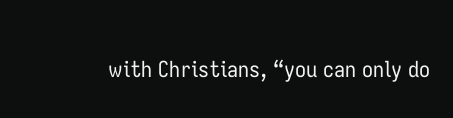with Christians, “you can only do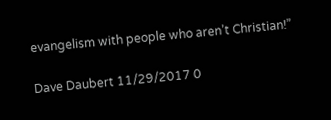evangelism with people who aren’t Christian!”

Dave Daubert 11/29/2017 0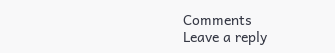Comments
Leave a reply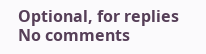Optional, for replies
No comments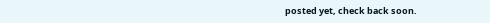posted yet, check back soon.